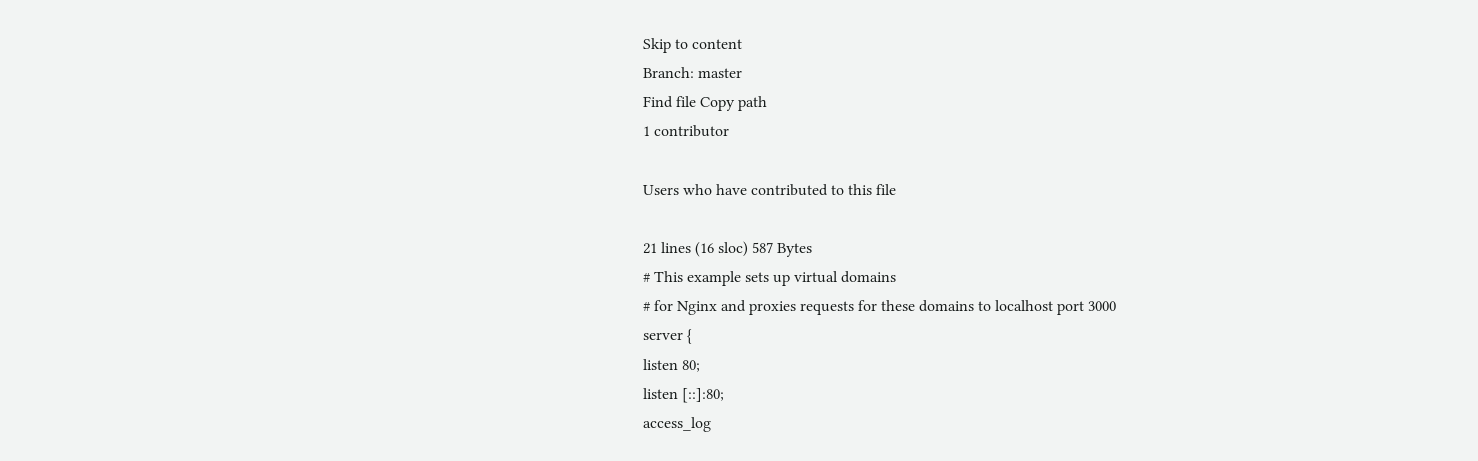Skip to content
Branch: master
Find file Copy path
1 contributor

Users who have contributed to this file

21 lines (16 sloc) 587 Bytes
# This example sets up virtual domains
# for Nginx and proxies requests for these domains to localhost port 3000
server {
listen 80;
listen [::]:80;
access_log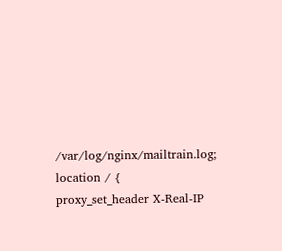/var/log/nginx/mailtrain.log;
location / {
proxy_set_header X-Real-IP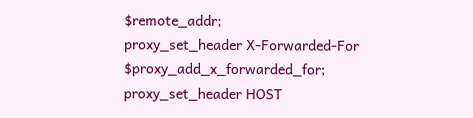$remote_addr;
proxy_set_header X-Forwarded-For $proxy_add_x_forwarded_for;
proxy_set_header HOST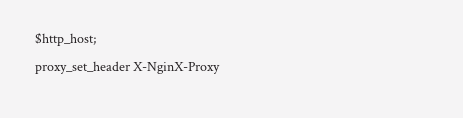$http_host;
proxy_set_header X-NginX-Proxy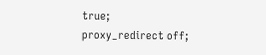true;
proxy_redirect off;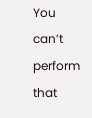You can’t perform that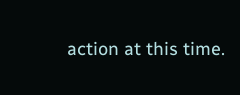action at this time.